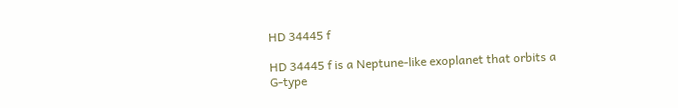HD 34445 f

HD 34445 f is a Neptune-like exoplanet that orbits a G-type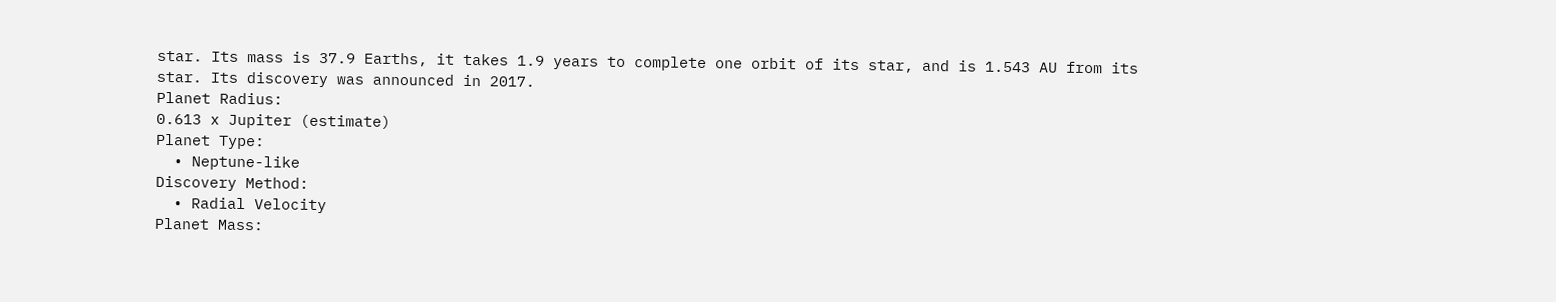star. Its mass is 37.9 Earths, it takes 1.9 years to complete one orbit of its star, and is 1.543 AU from its star. Its discovery was announced in 2017.
Planet Radius:
0.613 x Jupiter (estimate)
Planet Type:
  • Neptune-like
Discovery Method:
  • Radial Velocity
Planet Mass: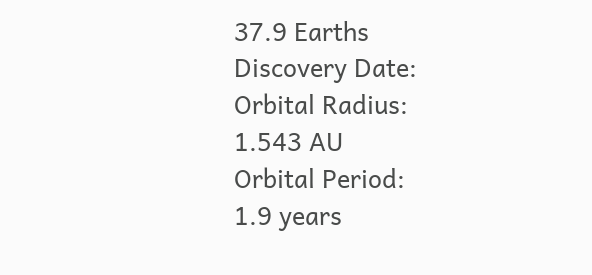37.9 Earths
Discovery Date:
Orbital Radius:
1.543 AU
Orbital Period:
1.9 years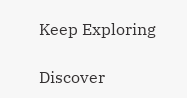Keep Exploring

Discover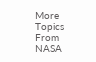More Topics From NASA